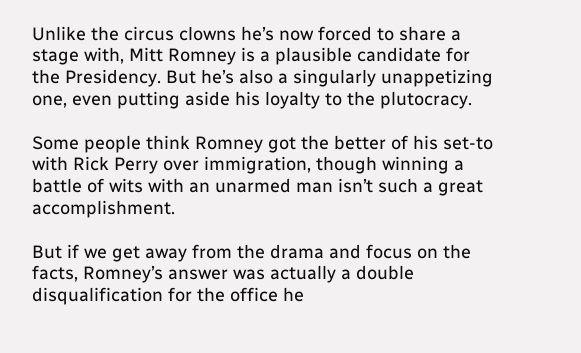Unlike the circus clowns he’s now forced to share a stage with, Mitt Romney is a plausible candidate for the Presidency. But he’s also a singularly unappetizing one, even putting aside his loyalty to the plutocracy.

Some people think Romney got the better of his set-to with Rick Perry over immigration, though winning a battle of wits with an unarmed man isn’t such a great accomplishment.

But if we get away from the drama and focus on the facts, Romney’s answer was actually a double disqualification for the office he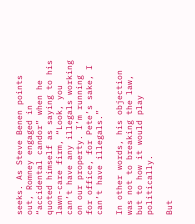seeks. As Steve Benen points out, Romney engaged in “accidental candor” when he quoted himself as saying to his lawn-care firm, “Look, you can’t have any illegals working on our property. I’m running for office, for Pete’s sake, I can’t have illegals.”

In other words, his objection was not to breaking the law, but to how it would play politically.

But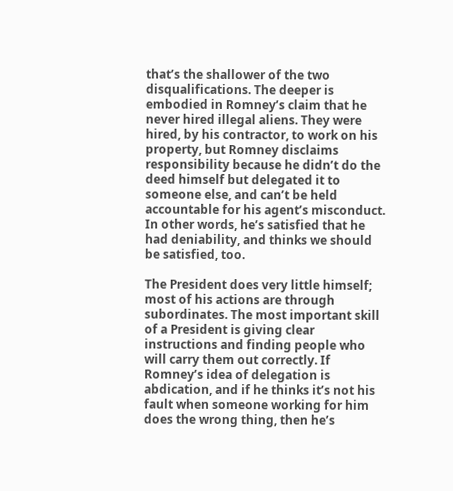that’s the shallower of the two disqualifications. The deeper is embodied in Romney’s claim that he never hired illegal aliens. They were hired, by his contractor, to work on his property, but Romney disclaims responsibility because he didn’t do the deed himself but delegated it to someone else, and can’t be held accountable for his agent’s misconduct. In other words, he’s satisfied that he had deniability, and thinks we should be satisfied, too.

The President does very little himself; most of his actions are through subordinates. The most important skill of a President is giving clear instructions and finding people who will carry them out correctly. If Romney’s idea of delegation is abdication, and if he thinks it’s not his fault when someone working for him does the wrong thing, then he’s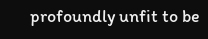profoundly unfit to be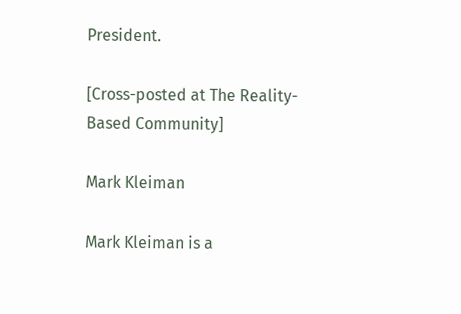President.

[Cross-posted at The Reality-Based Community]

Mark Kleiman

Mark Kleiman is a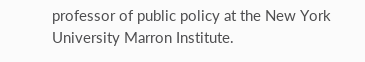professor of public policy at the New York University Marron Institute.